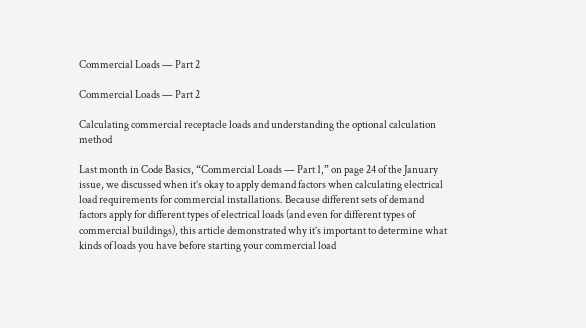Commercial Loads — Part 2

Commercial Loads — Part 2

Calculating commercial receptacle loads and understanding the optional calculation method

Last month in Code Basics, “Commercial Loads — Part 1,” on page 24 of the January issue, we discussed when it’s okay to apply demand factors when calculating electrical load requirements for commercial installations. Because different sets of demand factors apply for different types of electrical loads (and even for different types of commercial buildings), this article demonstrated why it’s important to determine what kinds of loads you have before starting your commercial load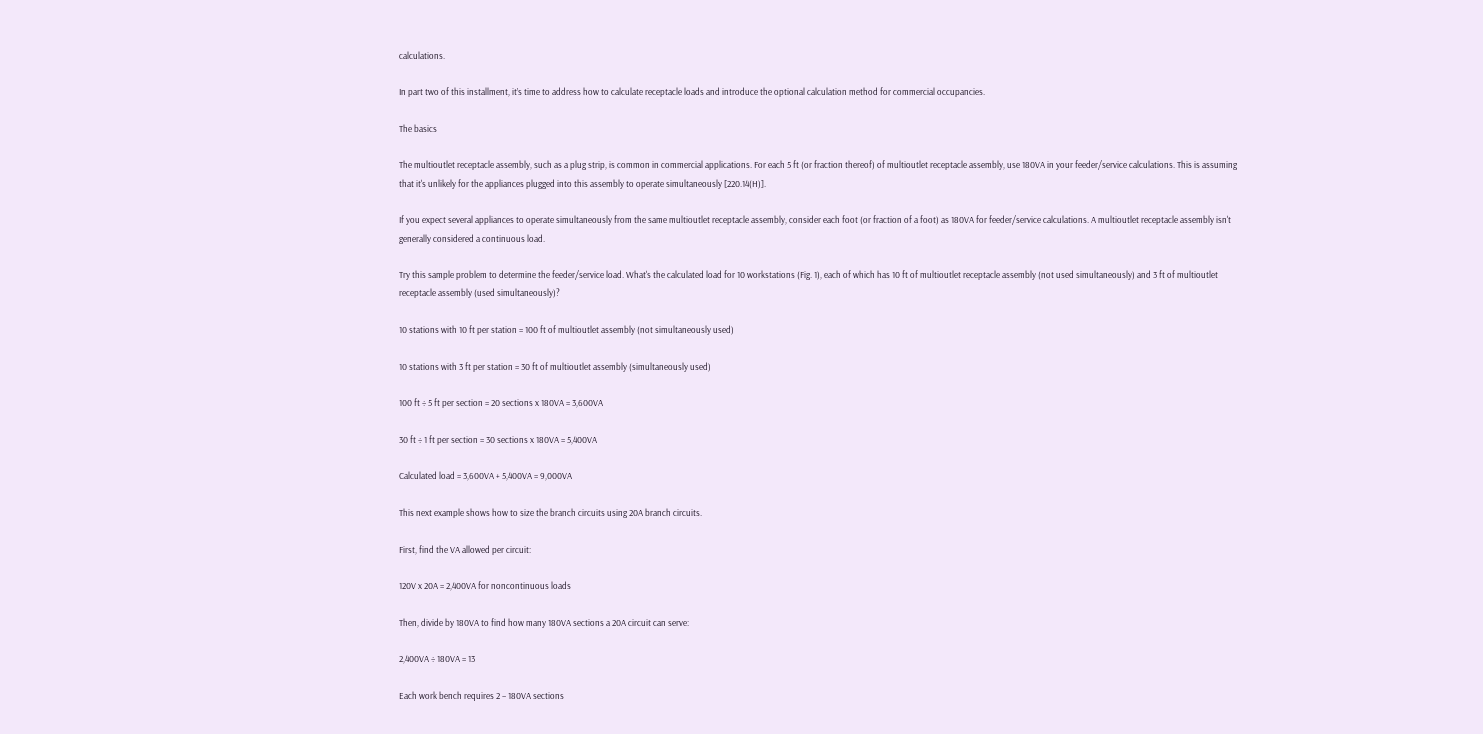calculations.

In part two of this installment, it’s time to address how to calculate receptacle loads and introduce the optional calculation method for commercial occupancies.

The basics

The multioutlet receptacle assembly, such as a plug strip, is common in commercial applications. For each 5 ft (or fraction thereof) of multioutlet receptacle assembly, use 180VA in your feeder/service calculations. This is assuming that it's unlikely for the appliances plugged into this assembly to operate simultaneously [220.14(H)].

If you expect several appliances to operate simultaneously from the same multioutlet receptacle assembly, consider each foot (or fraction of a foot) as 180VA for feeder/service calculations. A multioutlet receptacle assembly isn't generally considered a continuous load.

Try this sample problem to determine the feeder/service load. What's the calculated load for 10 workstations (Fig. 1), each of which has 10 ft of multioutlet receptacle assembly (not used simultaneously) and 3 ft of multioutlet receptacle assembly (used simultaneously)?

10 stations with 10 ft per station = 100 ft of multioutlet assembly (not simultaneously used)

10 stations with 3 ft per station = 30 ft of multioutlet assembly (simultaneously used)

100 ft ÷ 5 ft per section = 20 sections x 180VA = 3,600VA

30 ft ÷ 1 ft per section = 30 sections x 180VA = 5,400VA

Calculated load = 3,600VA + 5,400VA = 9,000VA

This next example shows how to size the branch circuits using 20A branch circuits.

First, find the VA allowed per circuit:

120V x 20A = 2,400VA for noncontinuous loads

Then, divide by 180VA to find how many 180VA sections a 20A circuit can serve:

2,400VA ÷ 180VA = 13

Each work bench requires 2 – 180VA sections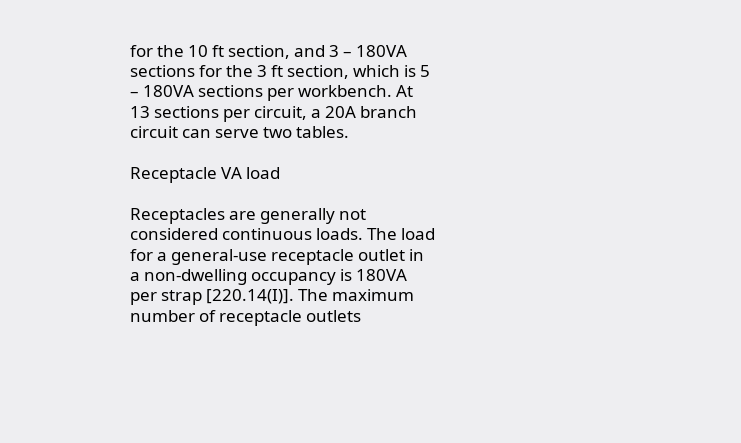for the 10 ft section, and 3 – 180VA sections for the 3 ft section, which is 5 – 180VA sections per workbench. At 13 sections per circuit, a 20A branch circuit can serve two tables.

Receptacle VA load

Receptacles are generally not considered continuous loads. The load for a general-use receptacle outlet in a non-dwelling occupancy is 180VA per strap [220.14(I)]. The maximum number of receptacle outlets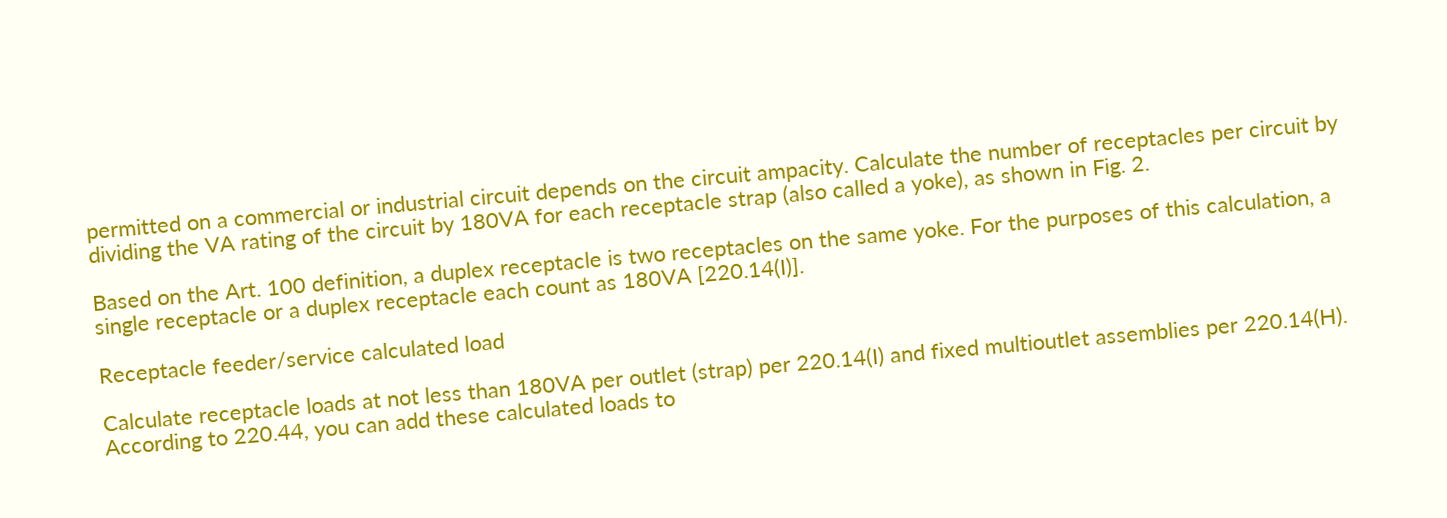permitted on a commercial or industrial circuit depends on the circuit ampacity. Calculate the number of receptacles per circuit by dividing the VA rating of the circuit by 180VA for each receptacle strap (also called a yoke), as shown in Fig. 2.

Based on the Art. 100 definition, a duplex receptacle is two receptacles on the same yoke. For the purposes of this calculation, a single receptacle or a duplex receptacle each count as 180VA [220.14(I)].

Receptacle feeder/service calculated load

Calculate receptacle loads at not less than 180VA per outlet (strap) per 220.14(I) and fixed multioutlet assemblies per 220.14(H). According to 220.44, you can add these calculated loads to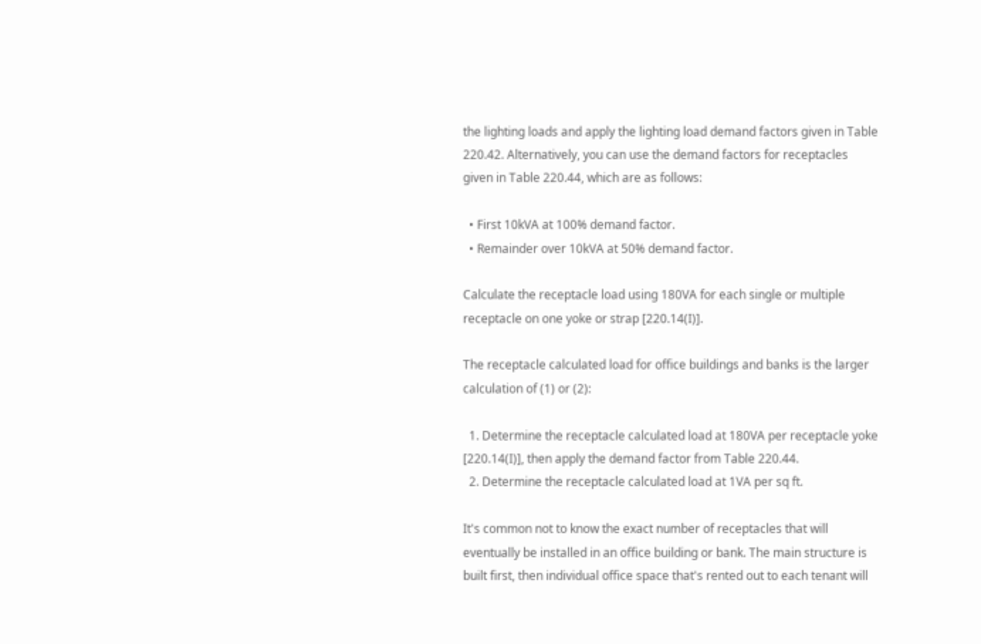the lighting loads and apply the lighting load demand factors given in Table 220.42. Alternatively, you can use the demand factors for receptacles given in Table 220.44, which are as follows:

  • First 10kVA at 100% demand factor.
  • Remainder over 10kVA at 50% demand factor.

Calculate the receptacle load using 180VA for each single or multiple receptacle on one yoke or strap [220.14(I)].

The receptacle calculated load for office buildings and banks is the larger calculation of (1) or (2):

  1. Determine the receptacle calculated load at 180VA per receptacle yoke [220.14(I)], then apply the demand factor from Table 220.44.
  2. Determine the receptacle calculated load at 1VA per sq ft.

It's common not to know the exact number of receptacles that will eventually be installed in an office building or bank. The main structure is built first, then individual office space that's rented out to each tenant will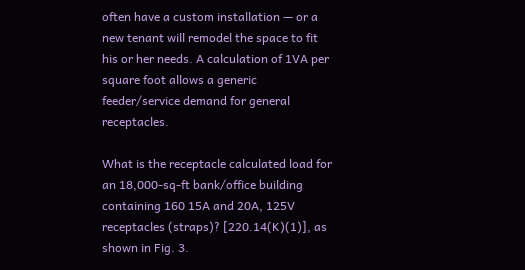often have a custom installation — or a new tenant will remodel the space to fit his or her needs. A calculation of 1VA per square foot allows a generic feeder/service demand for general receptacles.

What is the receptacle calculated load for an 18,000-sq-ft bank/office building containing 160 15A and 20A, 125V receptacles (straps)? [220.14(K)(1)], as shown in Fig. 3.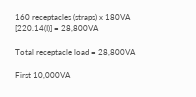160 receptacles (straps) x 180VA [220.14(I)] = 28,800VA

Total receptacle load = 28,800VA

First 10,000VA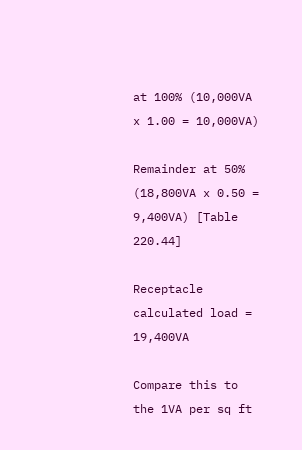at 100% (10,000VA x 1.00 = 10,000VA)

Remainder at 50% (18,800VA x 0.50 = 9,400VA) [Table 220.44]

Receptacle calculated load = 19,400VA

Compare this to the 1VA per sq ft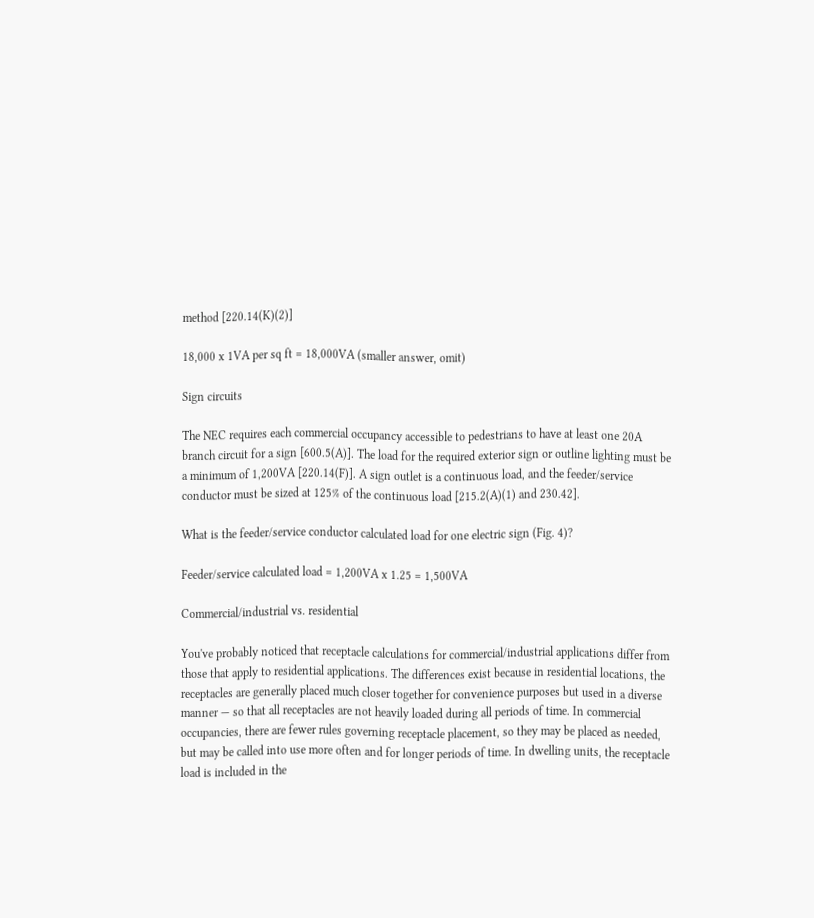method [220.14(K)(2)]

18,000 x 1VA per sq ft = 18,000VA (smaller answer, omit)

Sign circuits

The NEC requires each commercial occupancy accessible to pedestrians to have at least one 20A branch circuit for a sign [600.5(A)]. The load for the required exterior sign or outline lighting must be a minimum of 1,200VA [220.14(F)]. A sign outlet is a continuous load, and the feeder/service conductor must be sized at 125% of the continuous load [215.2(A)(1) and 230.42].

What is the feeder/service conductor calculated load for one electric sign (Fig. 4)?

Feeder/service calculated load = 1,200VA x 1.25 = 1,500VA

Commercial/industrial vs. residential

You've probably noticed that receptacle calculations for commercial/industrial applications differ from those that apply to residential applications. The differences exist because in residential locations, the receptacles are generally placed much closer together for convenience purposes but used in a diverse manner — so that all receptacles are not heavily loaded during all periods of time. In commercial occupancies, there are fewer rules governing receptacle placement, so they may be placed as needed, but may be called into use more often and for longer periods of time. In dwelling units, the receptacle load is included in the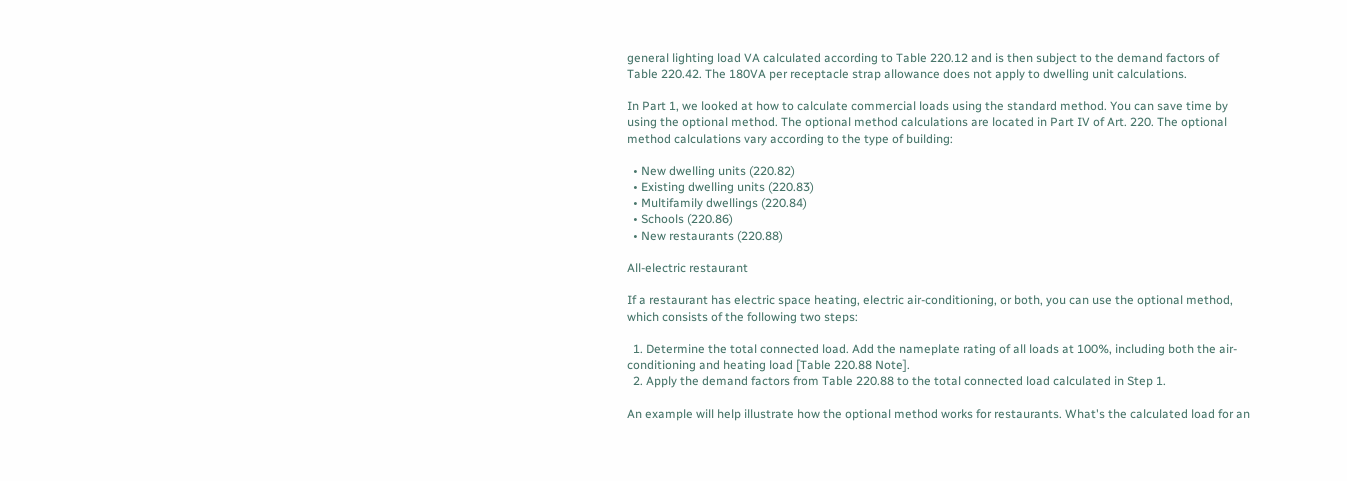general lighting load VA calculated according to Table 220.12 and is then subject to the demand factors of Table 220.42. The 180VA per receptacle strap allowance does not apply to dwelling unit calculations.

In Part 1, we looked at how to calculate commercial loads using the standard method. You can save time by using the optional method. The optional method calculations are located in Part IV of Art. 220. The optional method calculations vary according to the type of building:

  • New dwelling units (220.82)
  • Existing dwelling units (220.83)
  • Multifamily dwellings (220.84)
  • Schools (220.86)
  • New restaurants (220.88)

All-electric restaurant

If a restaurant has electric space heating, electric air-conditioning, or both, you can use the optional method, which consists of the following two steps:

  1. Determine the total connected load. Add the nameplate rating of all loads at 100%, including both the air-conditioning and heating load [Table 220.88 Note].
  2. Apply the demand factors from Table 220.88 to the total connected load calculated in Step 1.

An example will help illustrate how the optional method works for restaurants. What's the calculated load for an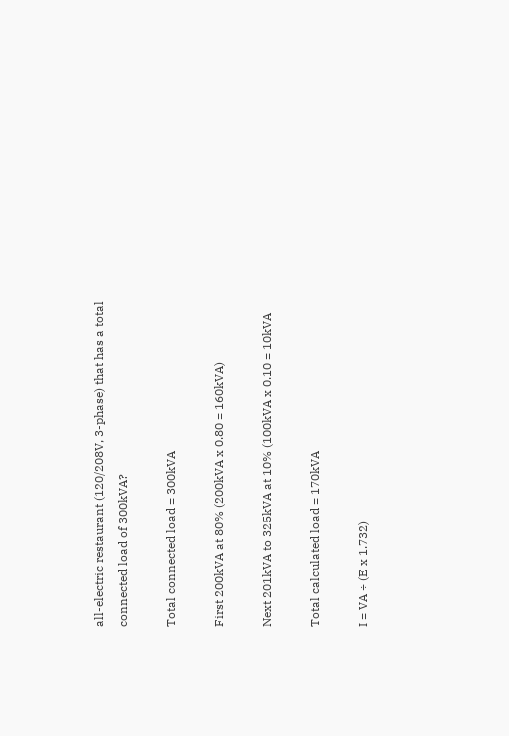all-electric restaurant (120/208V, 3-phase) that has a total connected load of 300kVA?

Total connected load = 300kVA

First 200kVA at 80% (200kVA x 0.80 = 160kVA)

Next 201kVA to 325kVA at 10% (100kVA x 0.10 = 10kVA

Total calculated load = 170kVA

I = VA ÷ (E x 1.732)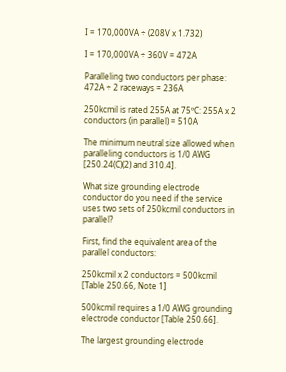I = 170,000VA ÷ (208V x 1.732)

I = 170,000VA ÷ 360V = 472A

Paralleling two conductors per phase: 472A ÷ 2 raceways = 236A

250kcmil is rated 255A at 75ºC: 255A x 2 conductors (in parallel) = 510A

The minimum neutral size allowed when paralleling conductors is 1/0 AWG [250.24(C)(2) and 310.4].

What size grounding electrode conductor do you need if the service uses two sets of 250kcmil conductors in parallel?

First, find the equivalent area of the parallel conductors:

250kcmil x 2 conductors = 500kcmil [Table 250.66, Note 1]

500kcmil requires a 1/0 AWG grounding electrode conductor [Table 250.66].

The largest grounding electrode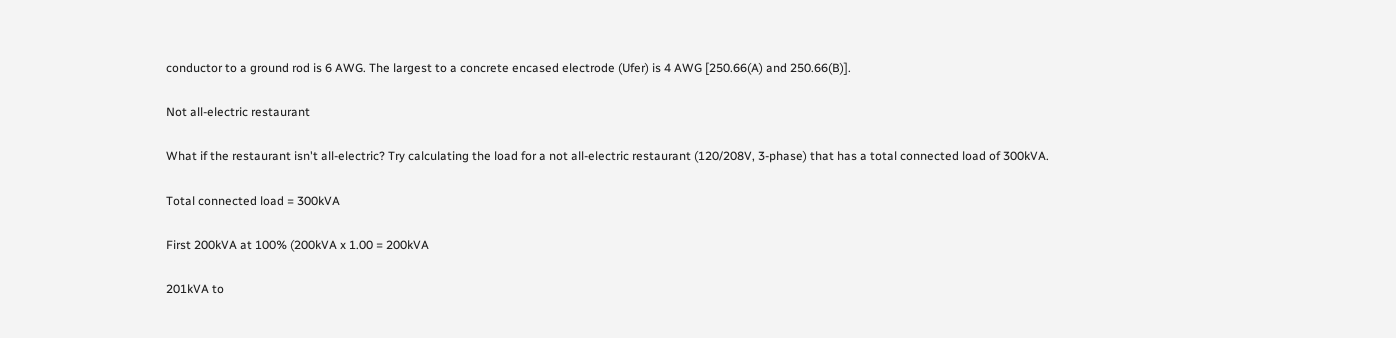conductor to a ground rod is 6 AWG. The largest to a concrete encased electrode (Ufer) is 4 AWG [250.66(A) and 250.66(B)].

Not all-electric restaurant

What if the restaurant isn't all-electric? Try calculating the load for a not all-electric restaurant (120/208V, 3-phase) that has a total connected load of 300kVA.

Total connected load = 300kVA

First 200kVA at 100% (200kVA x 1.00 = 200kVA

201kVA to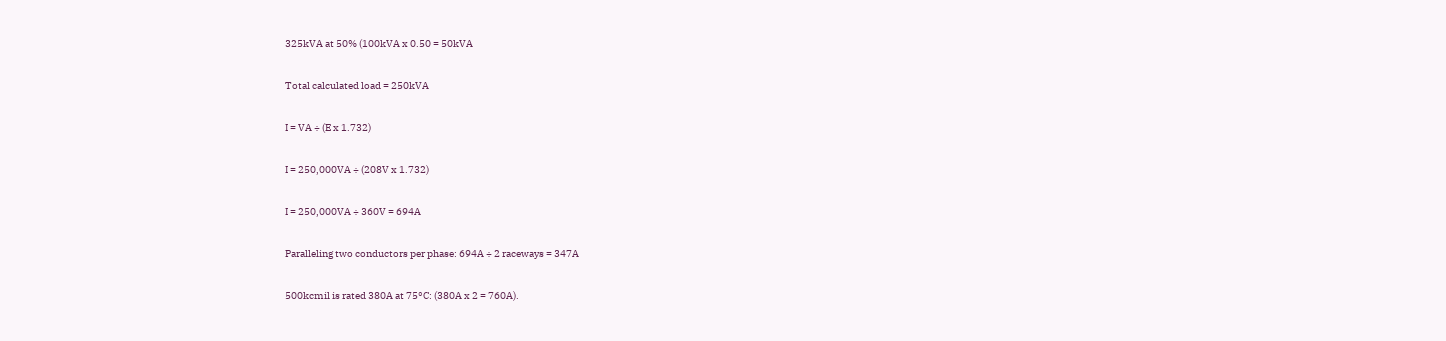325kVA at 50% (100kVA x 0.50 = 50kVA

Total calculated load = 250kVA

I = VA ÷ (E x 1.732)

I = 250,000VA ÷ (208V x 1.732)

I = 250,000VA ÷ 360V = 694A

Paralleling two conductors per phase: 694A ÷ 2 raceways = 347A

500kcmil is rated 380A at 75°C: (380A x 2 = 760A).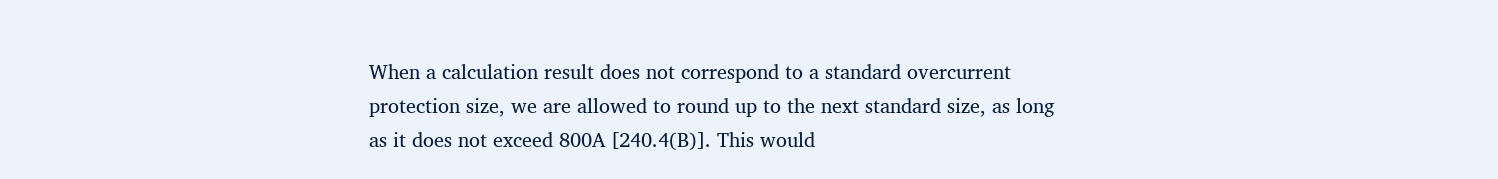When a calculation result does not correspond to a standard overcurrent protection size, we are allowed to round up to the next standard size, as long as it does not exceed 800A [240.4(B)]. This would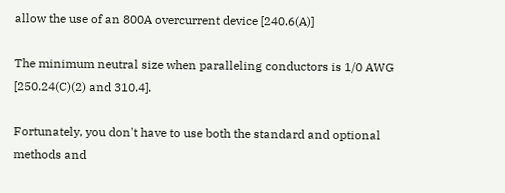allow the use of an 800A overcurrent device [240.6(A)]

The minimum neutral size when paralleling conductors is 1/0 AWG [250.24(C)(2) and 310.4].

Fortunately, you don't have to use both the standard and optional methods and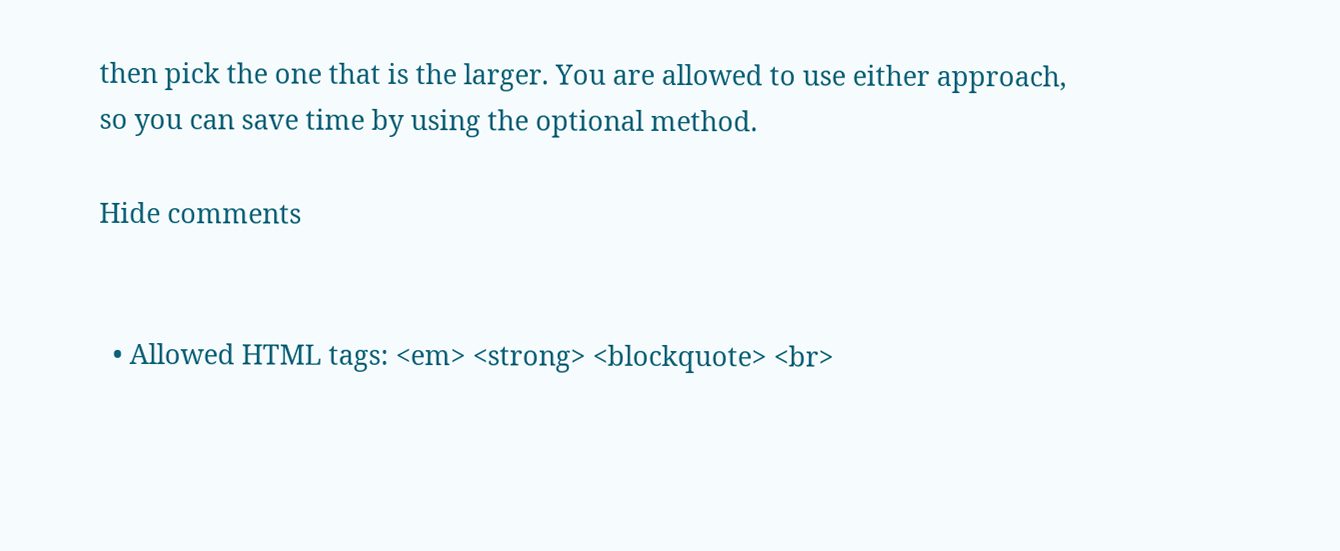then pick the one that is the larger. You are allowed to use either approach, so you can save time by using the optional method.

Hide comments


  • Allowed HTML tags: <em> <strong> <blockquote> <br>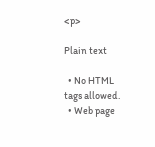<p>

Plain text

  • No HTML tags allowed.
  • Web page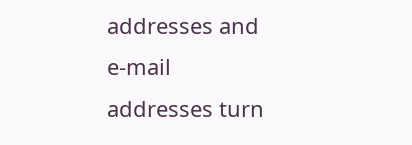addresses and e-mail addresses turn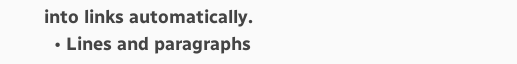into links automatically.
  • Lines and paragraphs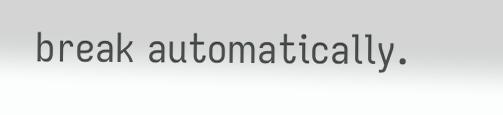break automatically.